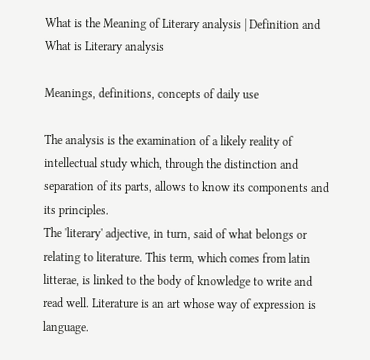What is the Meaning of Literary analysis | Definition and What is Literary analysis

Meanings, definitions, concepts of daily use

The analysis is the examination of a likely reality of intellectual study which, through the distinction and separation of its parts, allows to know its components and its principles.
The 'literary' adjective, in turn, said of what belongs or relating to literature. This term, which comes from latin litterae, is linked to the body of knowledge to write and read well. Literature is an art whose way of expression is language.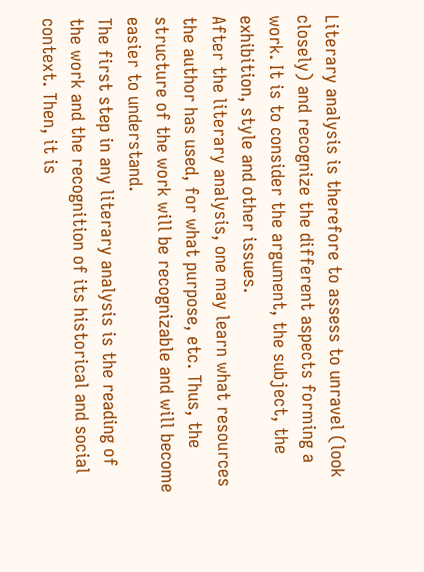Literary analysis is therefore to assess to unravel (look closely) and recognize the different aspects forming a work. It is to consider the argument, the subject, the exhibition, style and other issues.
After the literary analysis, one may learn what resources the author has used, for what purpose, etc. Thus, the structure of the work will be recognizable and will become easier to understand.
The first step in any literary analysis is the reading of the work and the recognition of its historical and social context. Then, it is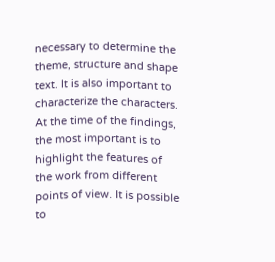necessary to determine the theme, structure and shape text. It is also important to characterize the characters.
At the time of the findings, the most important is to highlight the features of the work from different points of view. It is possible to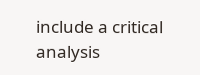include a critical analysis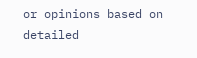or opinions based on detailed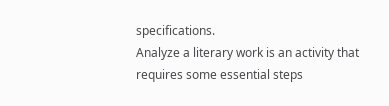specifications.
Analyze a literary work is an activity that requires some essential steps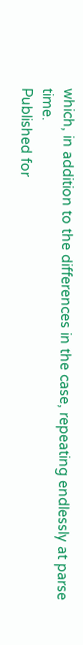which, in addition to the differences in the case, repeating endlessly at parse time.
Published for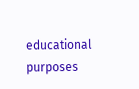educational purposes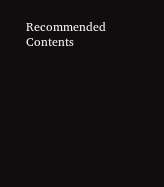Recommended Contents